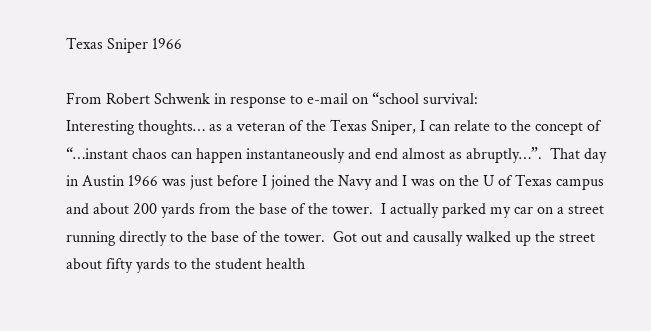Texas Sniper 1966

From Robert Schwenk in response to e-mail on “school survival:
Interesting thoughts… as a veteran of the Texas Sniper, I can relate to the concept of “…instant chaos can happen instantaneously and end almost as abruptly…”.  That day in Austin 1966 was just before I joined the Navy and I was on the U of Texas campus and about 200 yards from the base of the tower.  I actually parked my car on a street running directly to the base of the tower.  Got out and causally walked up the street about fifty yards to the student health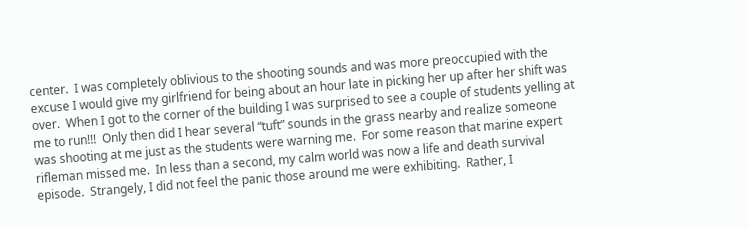center.  I was completely oblivious to the shooting sounds and was more preoccupied with the excuse I would give my girlfriend for being about an hour late in picking her up after her shift was over.  When I got to the corner of the building I was surprised to see a couple of students yelling at me to run!!!  Only then did I hear several “tuft” sounds in the grass nearby and realize someone     was shooting at me just as the students were warning me.  For some reason that marine expert rifleman missed me.  In less than a second, my calm world was now a life and death survival episode.  Strangely, I did not feel the panic those around me were exhibiting.  Rather, I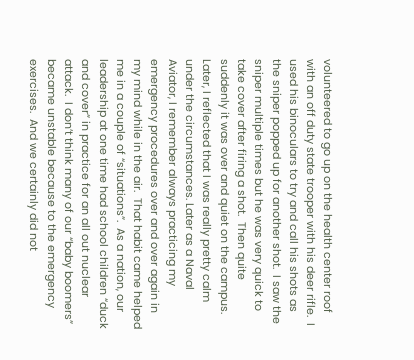volunteered to go up on the health center roof with an off duty state trooper with his deer rifle.  I used his binoculars to try and call his shots as the sniper popped up for another shot.  I saw the sniper multiple times but he was very quick to take cover after firing a shot.  Then quite suddenly it was over and quiet on the campus.
Later, I reflected that I was really pretty calm under the circumstances. Later as a Naval Aviator, I remember always practicing my emergency procedures over and over again in my mind while in the air.  That habit came helped me in a couple of “situations”.  As a nation, our leadership at one time had school children “duck and cover” in practice for an all out nuclear attack.  I don’t think many of our “baby boomers” became unstable because to the emergency exercises.  And we certainly did not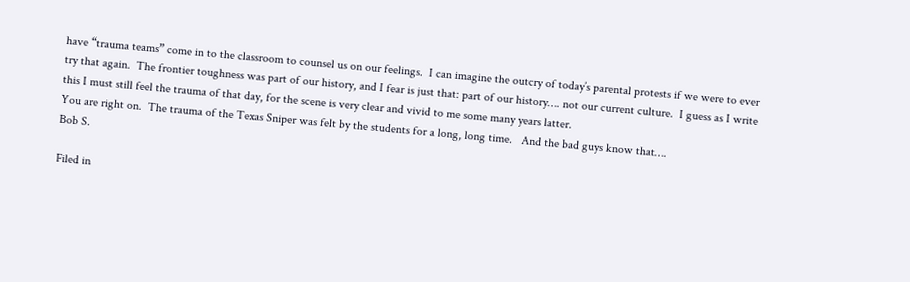have “trauma teams” come in to the classroom to counsel us on our feelings.  I can imagine the outcry of today’s parental protests if we were to ever try that again.  The frontier toughness was part of our history, and I fear is just that: part of our history…. not our current culture.  I guess as I write this I must still feel the trauma of that day, for the scene is very clear and vivid to me some many years latter.
You are right on.  The trauma of the Texas Sniper was felt by the students for a long, long time.   And the bad guys know that….
Bob S.

Filed in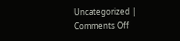Uncategorized | Comments Off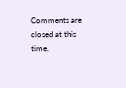Comments are closed at this time.